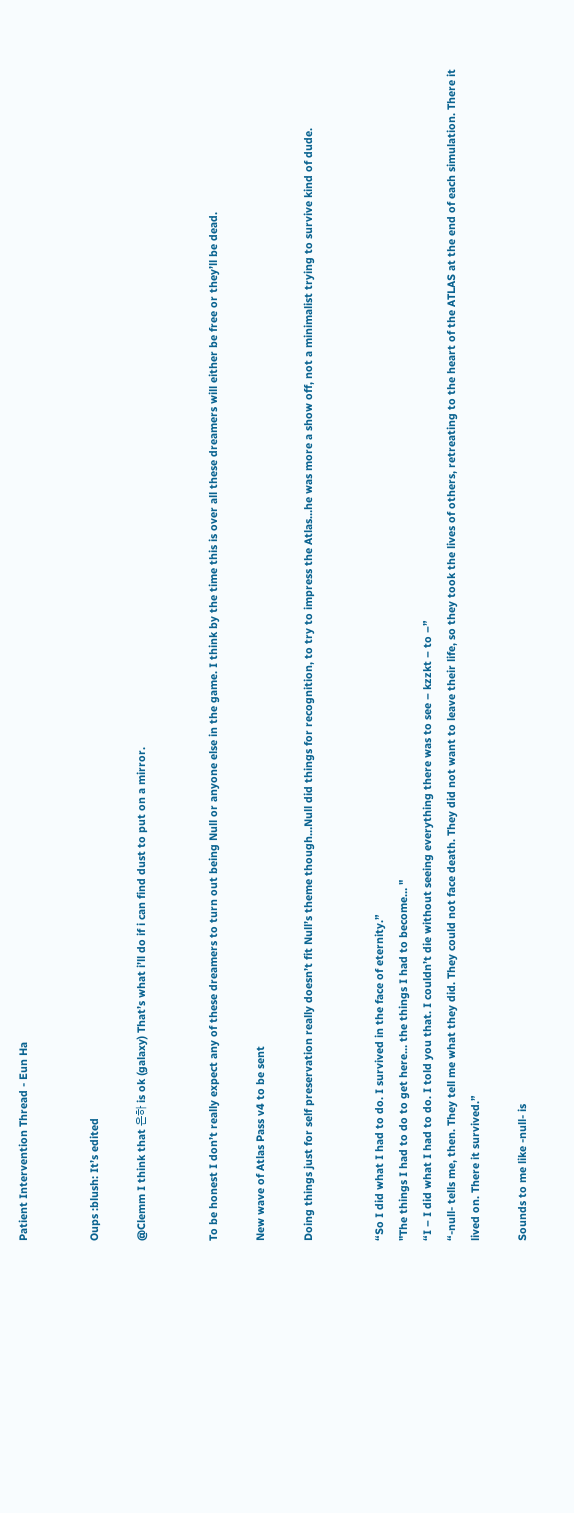Patient Intervention Thread - Eun Ha


Oups :blush: It’s edited

@Clemm I think that 은하 is ok (galaxy) That’s what i’ll do if i can find dust to put on a mirror.


To be honest I don’t really expect any of these dreamers to turn out being Null or anyone else in the game. I think by the time this is over all these dreamers will either be free or they’ll be dead.

New wave of Atlas Pass v4 to be sent

Doing things just for self preservation really doesn’t fit Null’s theme though…Null did things for recognition, to try to impress the Atlas…he was more a show off, not a minimalist trying to survive kind of dude.


“So I did what I had to do. I survived in the face of eternity.”
"The things I had to do to get here… the things I had to become… "
“I – I did what I had to do. I told you that. I couldn’t die without seeing everything there was to see – kzzkt – to –”
“-null- tells me, then. They tell me what they did. They could not face death. They did not want to leave their life, so they took the lives of others, retreating to the heart of the ATLAS at the end of each simulation. There it lived on. There it survived.”

Sounds to me like -null- is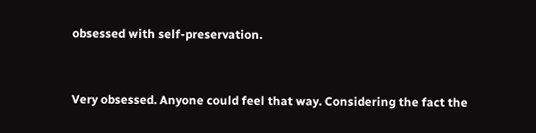obsessed with self-preservation.


Very obsessed. Anyone could feel that way. Considering the fact the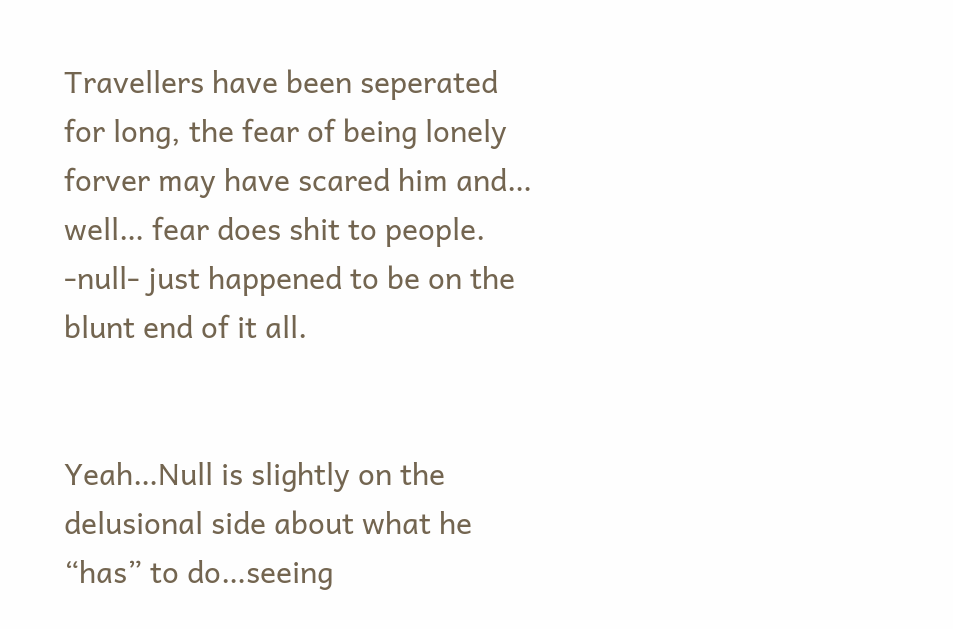Travellers have been seperated for long, the fear of being lonely forver may have scared him and… well… fear does shit to people. -null- just happened to be on the blunt end of it all.


Yeah…Null is slightly on the delusional side about what he “has” to do…seeing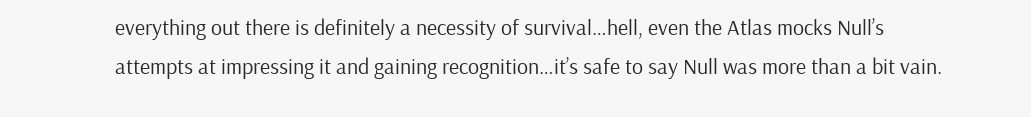everything out there is definitely a necessity of survival…hell, even the Atlas mocks Null’s attempts at impressing it and gaining recognition…it’s safe to say Null was more than a bit vain.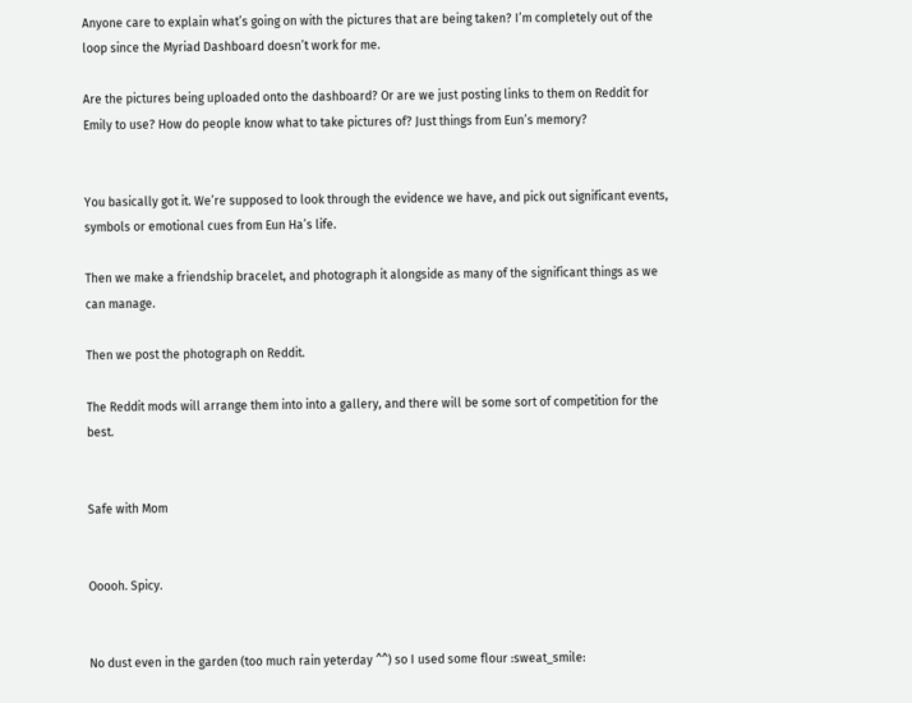Anyone care to explain what’s going on with the pictures that are being taken? I’m completely out of the loop since the Myriad Dashboard doesn’t work for me.

Are the pictures being uploaded onto the dashboard? Or are we just posting links to them on Reddit for Emily to use? How do people know what to take pictures of? Just things from Eun’s memory?


You basically got it. We’re supposed to look through the evidence we have, and pick out significant events, symbols or emotional cues from Eun Ha’s life.

Then we make a friendship bracelet, and photograph it alongside as many of the significant things as we can manage.

Then we post the photograph on Reddit.

The Reddit mods will arrange them into into a gallery, and there will be some sort of competition for the best.


Safe with Mom


Ooooh. Spicy.


No dust even in the garden (too much rain yeterday ^^) so I used some flour :sweat_smile: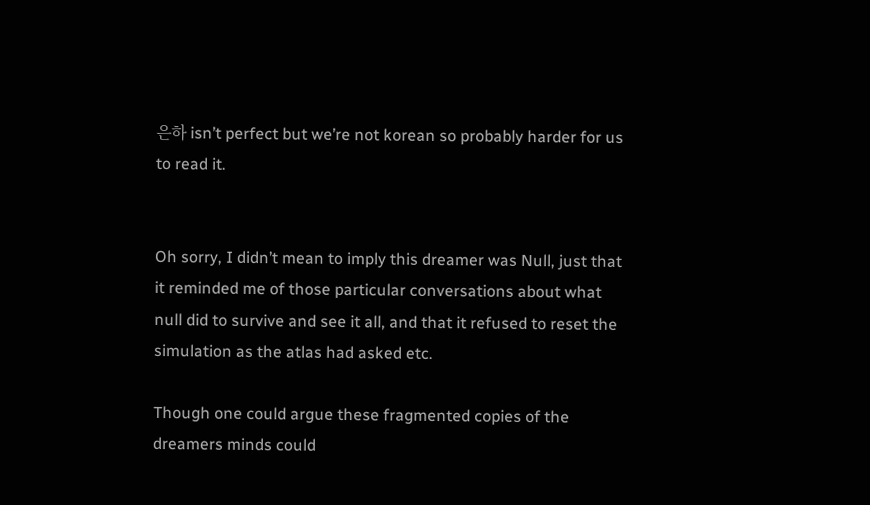은하 isn’t perfect but we’re not korean so probably harder for us to read it.


Oh sorry, I didn’t mean to imply this dreamer was Null, just that it reminded me of those particular conversations about what null did to survive and see it all, and that it refused to reset the simulation as the atlas had asked etc.

Though one could argue these fragmented copies of the dreamers minds could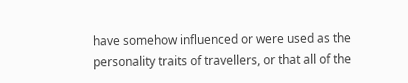have somehow influenced or were used as the personality traits of travellers, or that all of the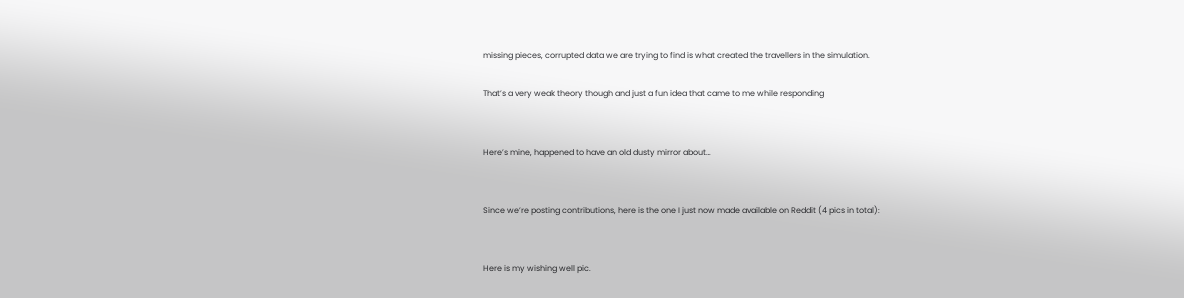missing pieces, corrupted data we are trying to find is what created the travellers in the simulation.

That’s a very weak theory though and just a fun idea that came to me while responding


Here’s mine, happened to have an old dusty mirror about…


Since we’re posting contributions, here is the one I just now made available on Reddit (4 pics in total):


Here is my wishing well pic.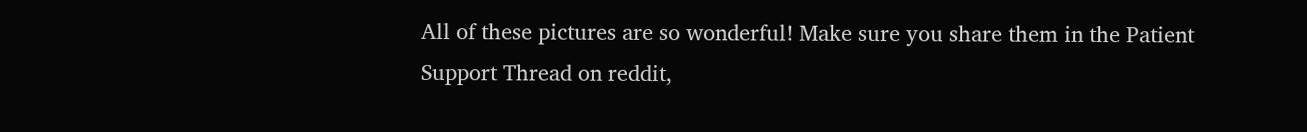All of these pictures are so wonderful! Make sure you share them in the Patient Support Thread on reddit,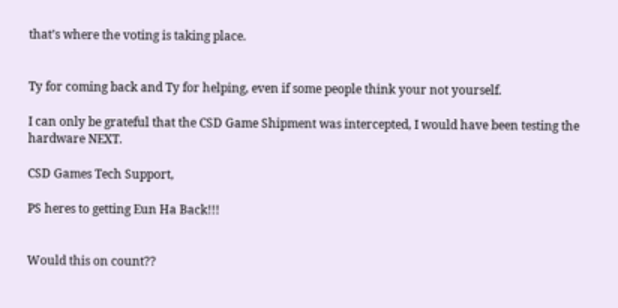that’s where the voting is taking place.


Ty for coming back and Ty for helping, even if some people think your not yourself.

I can only be grateful that the CSD Game Shipment was intercepted, I would have been testing the hardware NEXT.

CSD Games Tech Support,

PS heres to getting Eun Ha Back!!!


Would this on count??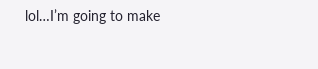lol…I’m going to make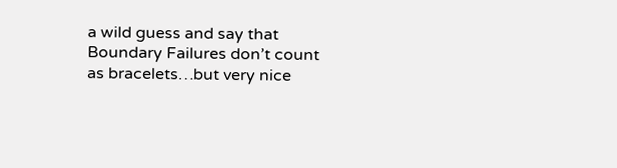a wild guess and say that Boundary Failures don’t count as bracelets…but very nice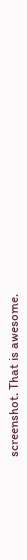screenshot. That is awesome.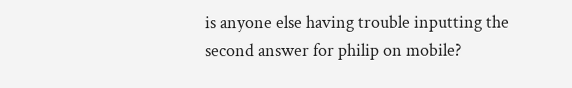is anyone else having trouble inputting the second answer for philip on mobile?